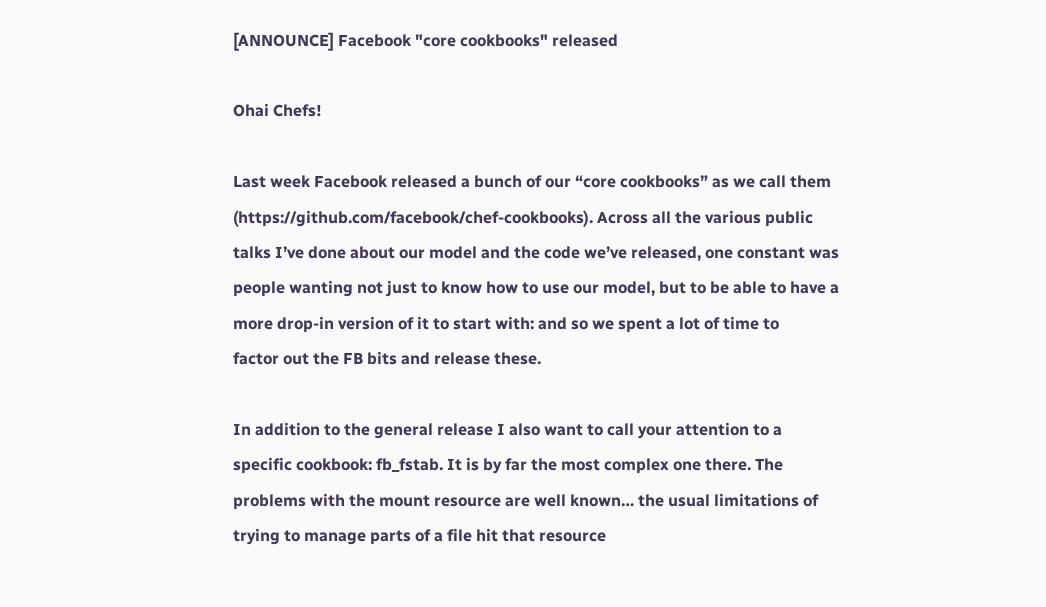[ANNOUNCE] Facebook "core cookbooks" released

Ohai Chefs!

Last week Facebook released a bunch of our “core cookbooks” as we call them
(https://github.com/facebook/chef-cookbooks). Across all the various public
talks I’ve done about our model and the code we’ve released, one constant was
people wanting not just to know how to use our model, but to be able to have a
more drop-in version of it to start with: and so we spent a lot of time to
factor out the FB bits and release these.

In addition to the general release I also want to call your attention to a
specific cookbook: fb_fstab. It is by far the most complex one there. The
problems with the mount resource are well known… the usual limitations of
trying to manage parts of a file hit that resource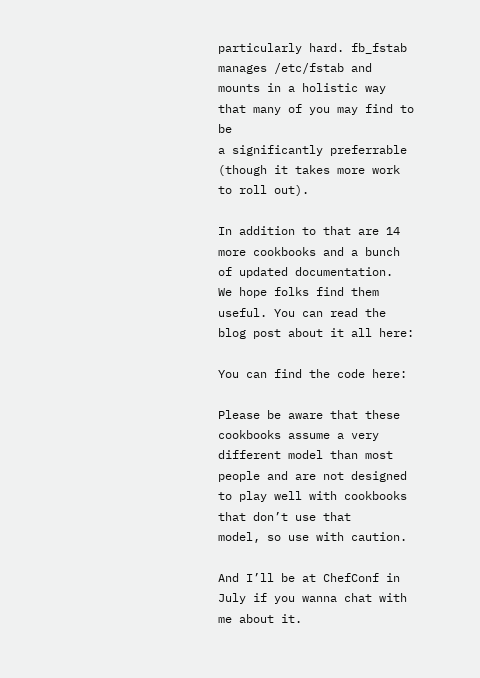particularly hard. fb_fstab
manages /etc/fstab and mounts in a holistic way that many of you may find to be
a significantly preferrable (though it takes more work to roll out).

In addition to that are 14 more cookbooks and a bunch of updated documentation.
We hope folks find them useful. You can read the blog post about it all here:

You can find the code here:

Please be aware that these cookbooks assume a very different model than most
people and are not designed to play well with cookbooks that don’t use that
model, so use with caution.

And I’ll be at ChefConf in July if you wanna chat with me about it.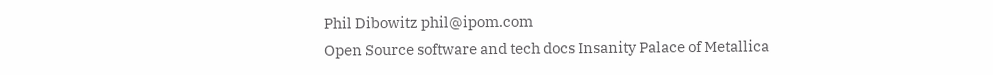Phil Dibowitz phil@ipom.com
Open Source software and tech docs Insanity Palace of Metallica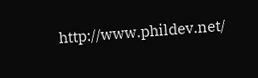http://www.phildev.net/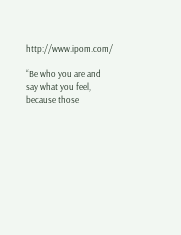http://www.ipom.com/

“Be who you are and say what you feel, because those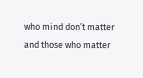who mind don’t matter
and those who matter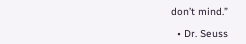don’t mind.”

  • Dr. Seuss